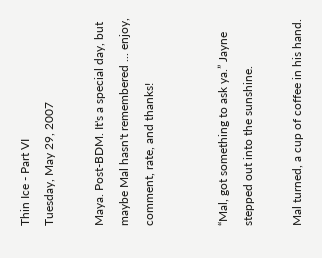Thin Ice - Part VI
Tuesday, May 29, 2007

Maya. Post-BDM. It's a special day, but maybe Mal hasn't remembered ... enjoy, comment, rate, and thanks!


“Mal, got something to ask ya.” Jayne stepped out into the sunshine.

Mal turned, a cup of coffee in his hand.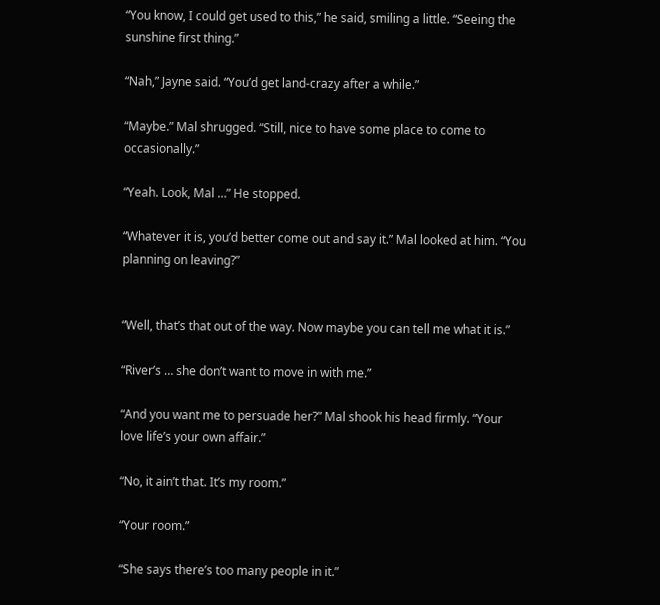“You know, I could get used to this,” he said, smiling a little. “Seeing the sunshine first thing.”

“Nah,” Jayne said. “You’d get land-crazy after a while.”

“Maybe.” Mal shrugged. “Still, nice to have some place to come to occasionally.”

“Yeah. Look, Mal …” He stopped.

“Whatever it is, you’d better come out and say it.” Mal looked at him. “You planning on leaving?”


“Well, that’s that out of the way. Now maybe you can tell me what it is.”

“River’s … she don’t want to move in with me.”

“And you want me to persuade her?” Mal shook his head firmly. “Your love life’s your own affair.”

“No, it ain’t that. It’s my room.”

“Your room.”

“She says there’s too many people in it.”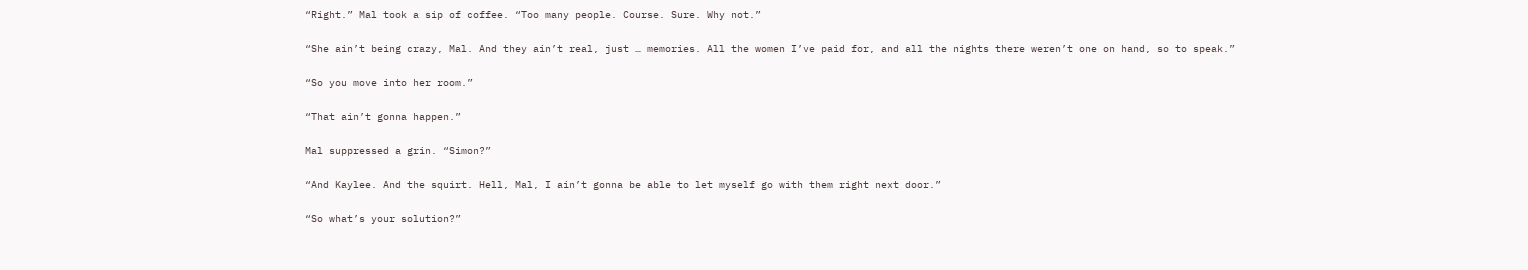“Right.” Mal took a sip of coffee. “Too many people. Course. Sure. Why not.”

“She ain’t being crazy, Mal. And they ain’t real, just … memories. All the women I’ve paid for, and all the nights there weren’t one on hand, so to speak.”

“So you move into her room.”

“That ain’t gonna happen.”

Mal suppressed a grin. “Simon?”

“And Kaylee. And the squirt. Hell, Mal, I ain’t gonna be able to let myself go with them right next door.”

“So what’s your solution?”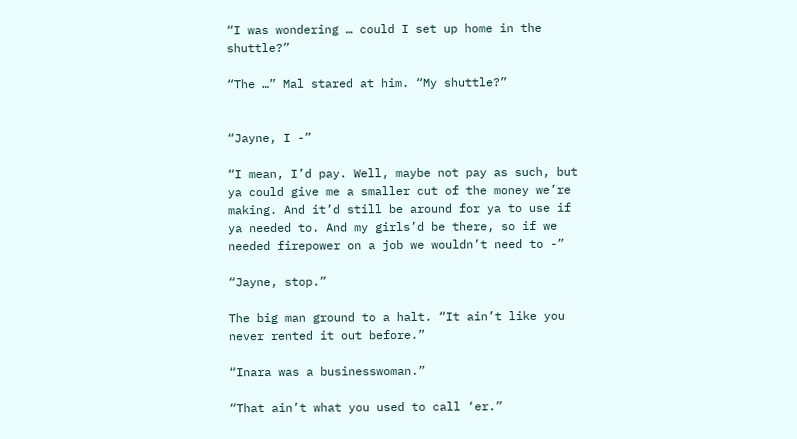“I was wondering … could I set up home in the shuttle?”

“The …” Mal stared at him. “My shuttle?”


“Jayne, I -”

“I mean, I’d pay. Well, maybe not pay as such, but ya could give me a smaller cut of the money we’re making. And it’d still be around for ya to use if ya needed to. And my girls’d be there, so if we needed firepower on a job we wouldn’t need to -”

“Jayne, stop.”

The big man ground to a halt. “It ain’t like you never rented it out before.”

“Inara was a businesswoman.”

“That ain’t what you used to call ‘er.”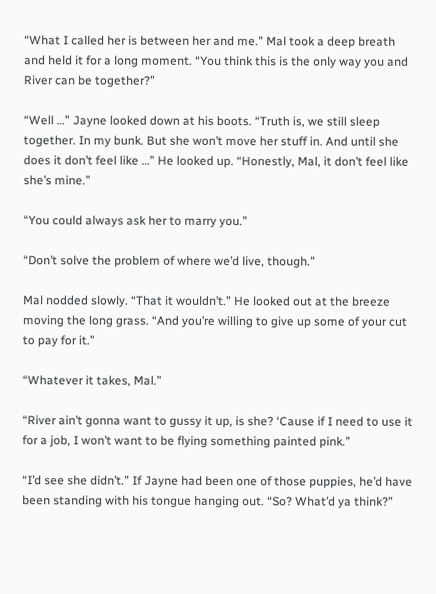“What I called her is between her and me.” Mal took a deep breath and held it for a long moment. “You think this is the only way you and River can be together?”

“Well …” Jayne looked down at his boots. “Truth is, we still sleep together. In my bunk. But she won’t move her stuff in. And until she does it don’t feel like …” He looked up. “Honestly, Mal, it don’t feel like she’s mine.”

“You could always ask her to marry you.”

“Don’t solve the problem of where we’d live, though.”

Mal nodded slowly. “That it wouldn’t.” He looked out at the breeze moving the long grass. “And you’re willing to give up some of your cut to pay for it.”

“Whatever it takes, Mal.”

“River ain’t gonna want to gussy it up, is she? ‘Cause if I need to use it for a job, I won’t want to be flying something painted pink.”

“I’d see she didn’t.” If Jayne had been one of those puppies, he’d have been standing with his tongue hanging out. “So? What’d ya think?”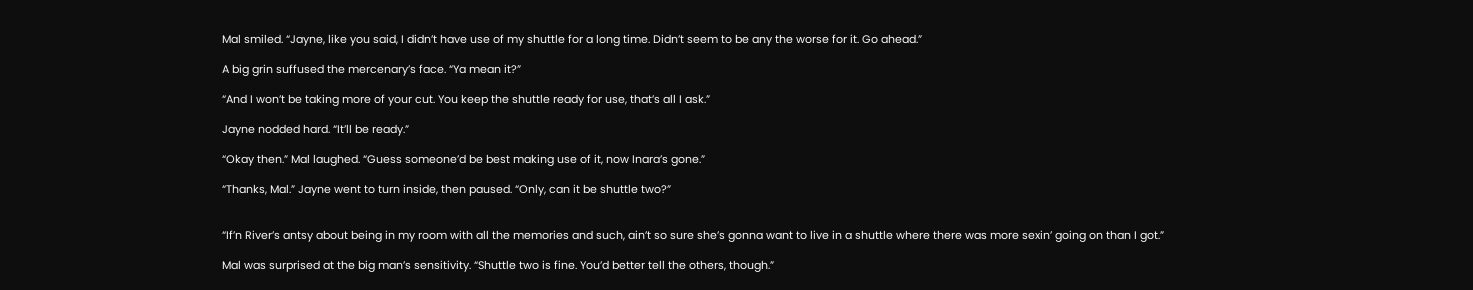Mal smiled. “Jayne, like you said, I didn’t have use of my shuttle for a long time. Didn’t seem to be any the worse for it. Go ahead.”

A big grin suffused the mercenary’s face. “Ya mean it?”

“And I won’t be taking more of your cut. You keep the shuttle ready for use, that’s all I ask.”

Jayne nodded hard. “It’ll be ready.”

“Okay then.” Mal laughed. “Guess someone’d be best making use of it, now Inara’s gone.”

“Thanks, Mal.” Jayne went to turn inside, then paused. “Only, can it be shuttle two?”


“If’n River’s antsy about being in my room with all the memories and such, ain’t so sure she’s gonna want to live in a shuttle where there was more sexin’ going on than I got.”

Mal was surprised at the big man’s sensitivity. “Shuttle two is fine. You’d better tell the others, though.”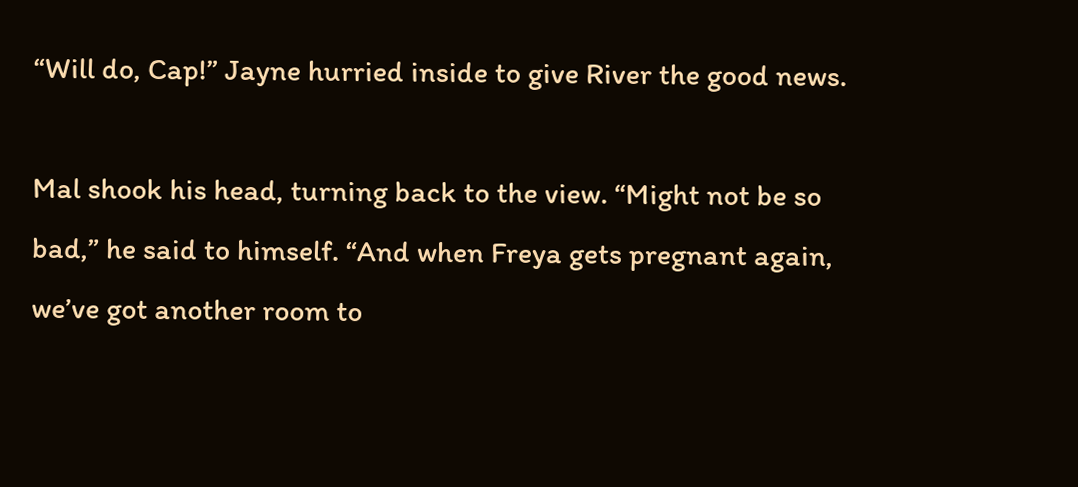“Will do, Cap!” Jayne hurried inside to give River the good news.

Mal shook his head, turning back to the view. “Might not be so bad,” he said to himself. “And when Freya gets pregnant again, we’ve got another room to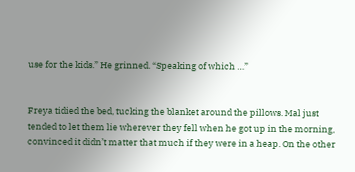use for the kids.” He grinned. “Speaking of which …”


Freya tidied the bed, tucking the blanket around the pillows. Mal just tended to let them lie wherever they fell when he got up in the morning, convinced it didn’t matter that much if they were in a heap. On the other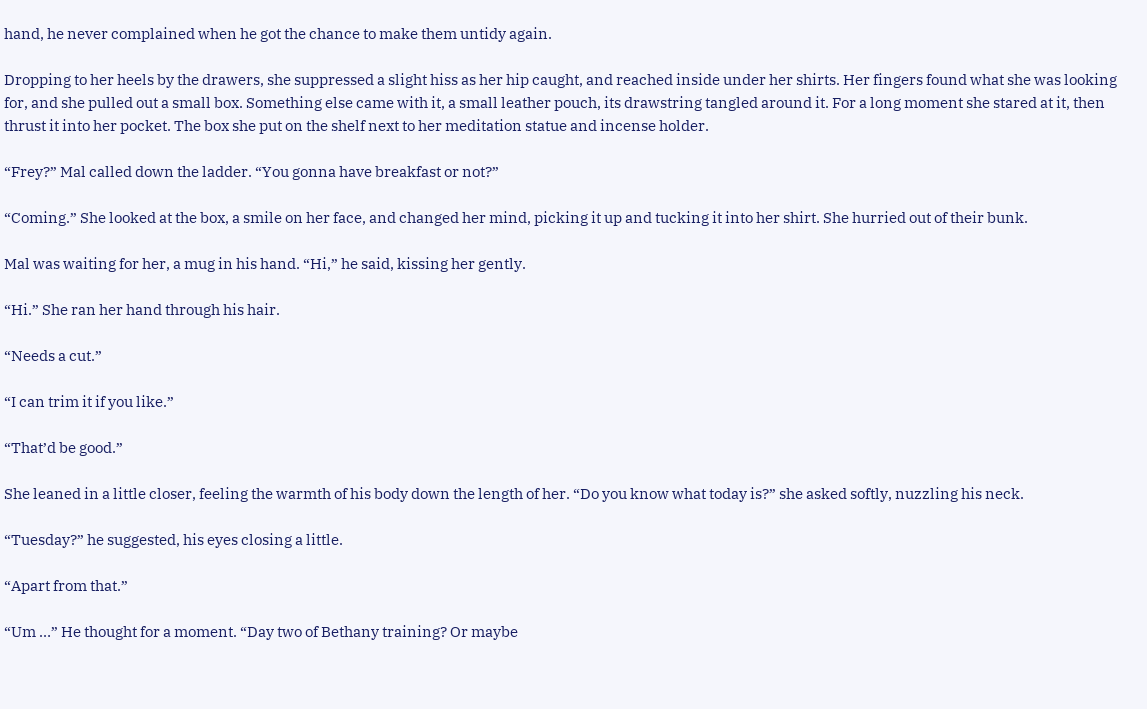hand, he never complained when he got the chance to make them untidy again.

Dropping to her heels by the drawers, she suppressed a slight hiss as her hip caught, and reached inside under her shirts. Her fingers found what she was looking for, and she pulled out a small box. Something else came with it, a small leather pouch, its drawstring tangled around it. For a long moment she stared at it, then thrust it into her pocket. The box she put on the shelf next to her meditation statue and incense holder.

“Frey?” Mal called down the ladder. “You gonna have breakfast or not?”

“Coming.” She looked at the box, a smile on her face, and changed her mind, picking it up and tucking it into her shirt. She hurried out of their bunk.

Mal was waiting for her, a mug in his hand. “Hi,” he said, kissing her gently.

“Hi.” She ran her hand through his hair.

“Needs a cut.”

“I can trim it if you like.”

“That’d be good.”

She leaned in a little closer, feeling the warmth of his body down the length of her. “Do you know what today is?” she asked softly, nuzzling his neck.

“Tuesday?” he suggested, his eyes closing a little.

“Apart from that.”

“Um …” He thought for a moment. “Day two of Bethany training? Or maybe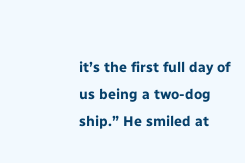it’s the first full day of us being a two-dog ship.” He smiled at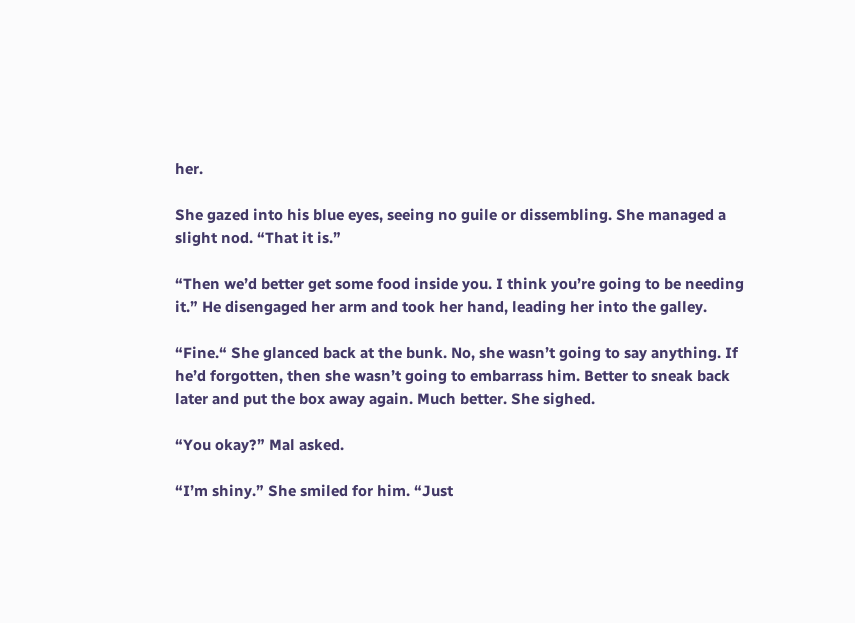her.

She gazed into his blue eyes, seeing no guile or dissembling. She managed a slight nod. “That it is.”

“Then we’d better get some food inside you. I think you’re going to be needing it.” He disengaged her arm and took her hand, leading her into the galley.

“Fine.“ She glanced back at the bunk. No, she wasn’t going to say anything. If he’d forgotten, then she wasn’t going to embarrass him. Better to sneak back later and put the box away again. Much better. She sighed.

“You okay?” Mal asked.

“I’m shiny.” She smiled for him. “Just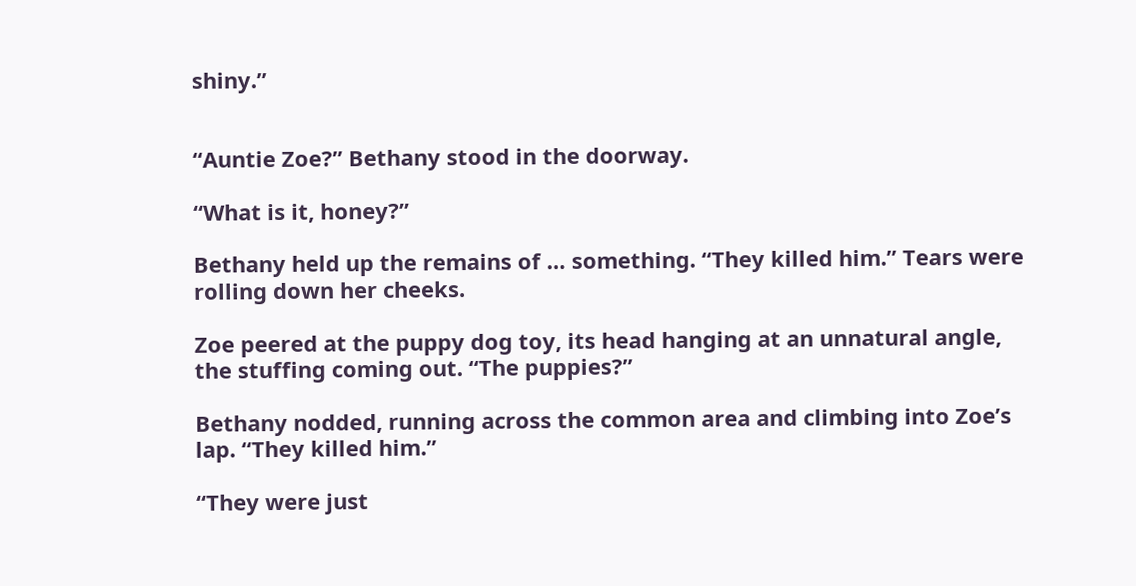shiny.”


“Auntie Zoe?” Bethany stood in the doorway.

“What is it, honey?”

Bethany held up the remains of … something. “They killed him.” Tears were rolling down her cheeks.

Zoe peered at the puppy dog toy, its head hanging at an unnatural angle, the stuffing coming out. “The puppies?”

Bethany nodded, running across the common area and climbing into Zoe’s lap. “They killed him.”

“They were just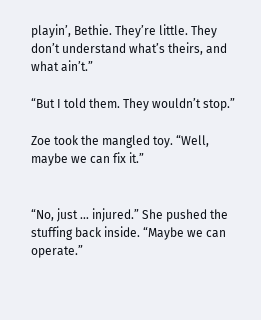playin’, Bethie. They’re little. They don’t understand what’s theirs, and what ain’t.”

“But I told them. They wouldn’t stop.”

Zoe took the mangled toy. “Well, maybe we can fix it.”


“No, just … injured.” She pushed the stuffing back inside. “Maybe we can operate.”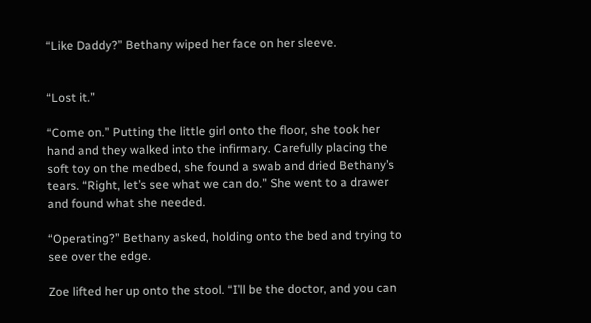“Like Daddy?” Bethany wiped her face on her sleeve.


“Lost it.”

“Come on.” Putting the little girl onto the floor, she took her hand and they walked into the infirmary. Carefully placing the soft toy on the medbed, she found a swab and dried Bethany’s tears. “Right, let’s see what we can do.” She went to a drawer and found what she needed.

“Operating?” Bethany asked, holding onto the bed and trying to see over the edge.

Zoe lifted her up onto the stool. “I’ll be the doctor, and you can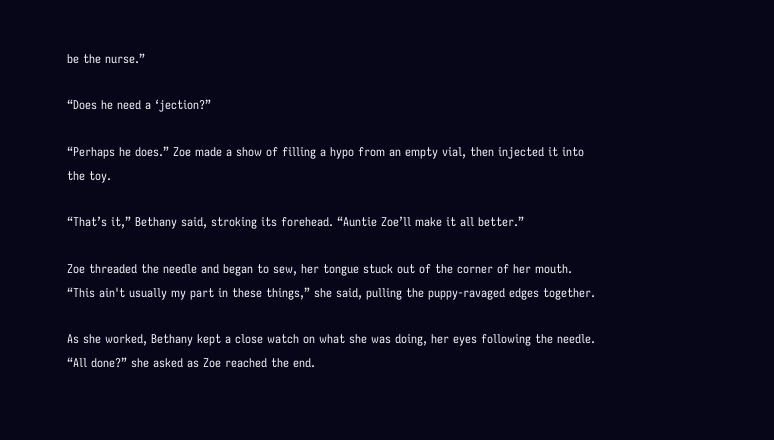be the nurse.”

“Does he need a ‘jection?”

“Perhaps he does.” Zoe made a show of filling a hypo from an empty vial, then injected it into the toy.

“That’s it,” Bethany said, stroking its forehead. “Auntie Zoe’ll make it all better.”

Zoe threaded the needle and began to sew, her tongue stuck out of the corner of her mouth. “This ain't usually my part in these things,” she said, pulling the puppy-ravaged edges together.

As she worked, Bethany kept a close watch on what she was doing, her eyes following the needle. “All done?” she asked as Zoe reached the end.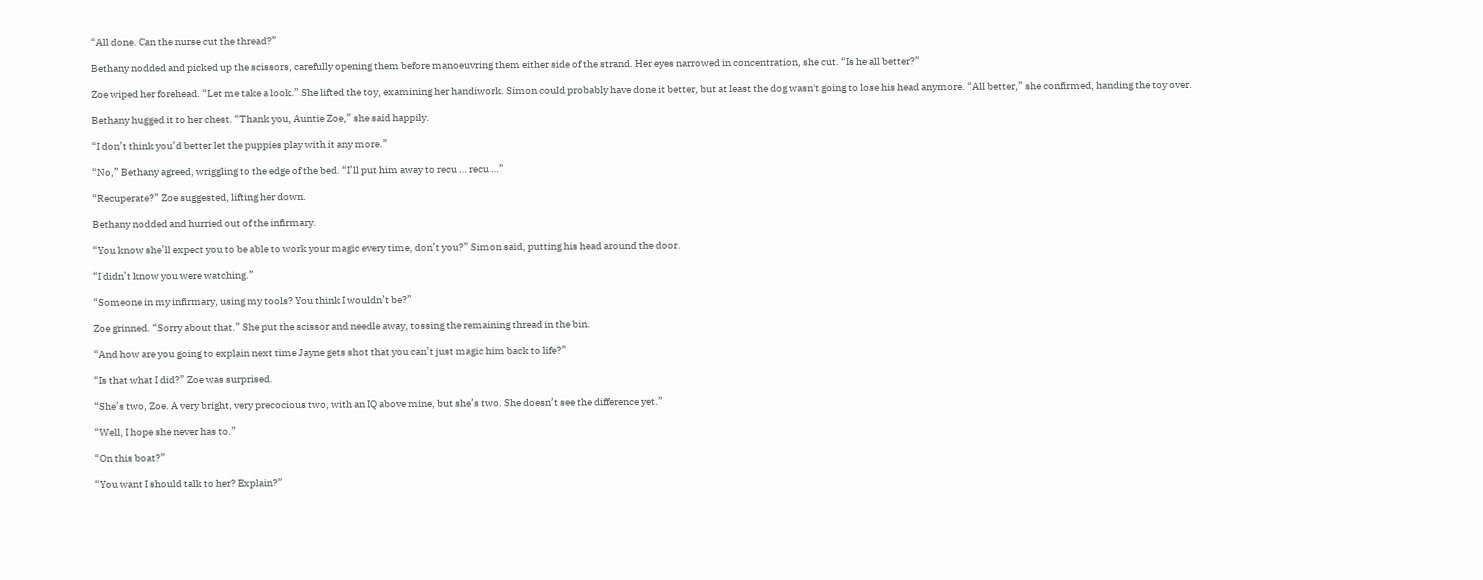“All done. Can the nurse cut the thread?”

Bethany nodded and picked up the scissors, carefully opening them before manoeuvring them either side of the strand. Her eyes narrowed in concentration, she cut. “Is he all better?”

Zoe wiped her forehead. “Let me take a look.” She lifted the toy, examining her handiwork. Simon could probably have done it better, but at least the dog wasn't going to lose his head anymore. “All better,” she confirmed, handing the toy over.

Bethany hugged it to her chest. “Thank you, Auntie Zoe,” she said happily.

“I don’t think you’d better let the puppies play with it any more.”

“No,” Bethany agreed, wriggling to the edge of the bed. “I’ll put him away to recu … recu …”

“Recuperate?” Zoe suggested, lifting her down.

Bethany nodded and hurried out of the infirmary.

“You know she’ll expect you to be able to work your magic every time, don’t you?” Simon said, putting his head around the door.

“I didn’t know you were watching.”

“Someone in my infirmary, using my tools? You think I wouldn’t be?”

Zoe grinned. “Sorry about that.” She put the scissor and needle away, tossing the remaining thread in the bin.

“And how are you going to explain next time Jayne gets shot that you can’t just magic him back to life?”

“Is that what I did?” Zoe was surprised.

“She’s two, Zoe. A very bright, very precocious two, with an IQ above mine, but she’s two. She doesn’t see the difference yet.”

“Well, I hope she never has to.”

“On this boat?”

“You want I should talk to her? Explain?”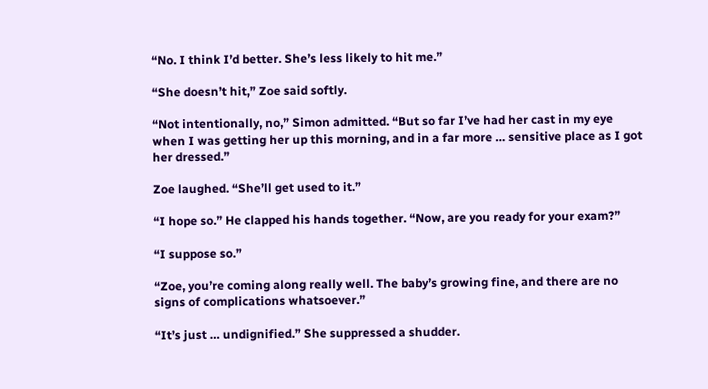“No. I think I’d better. She’s less likely to hit me.”

“She doesn’t hit,” Zoe said softly.

“Not intentionally, no,” Simon admitted. “But so far I’ve had her cast in my eye when I was getting her up this morning, and in a far more … sensitive place as I got her dressed.”

Zoe laughed. “She’ll get used to it.”

“I hope so.” He clapped his hands together. “Now, are you ready for your exam?”

“I suppose so.”

“Zoe, you’re coming along really well. The baby’s growing fine, and there are no signs of complications whatsoever.”

“It’s just … undignified.” She suppressed a shudder.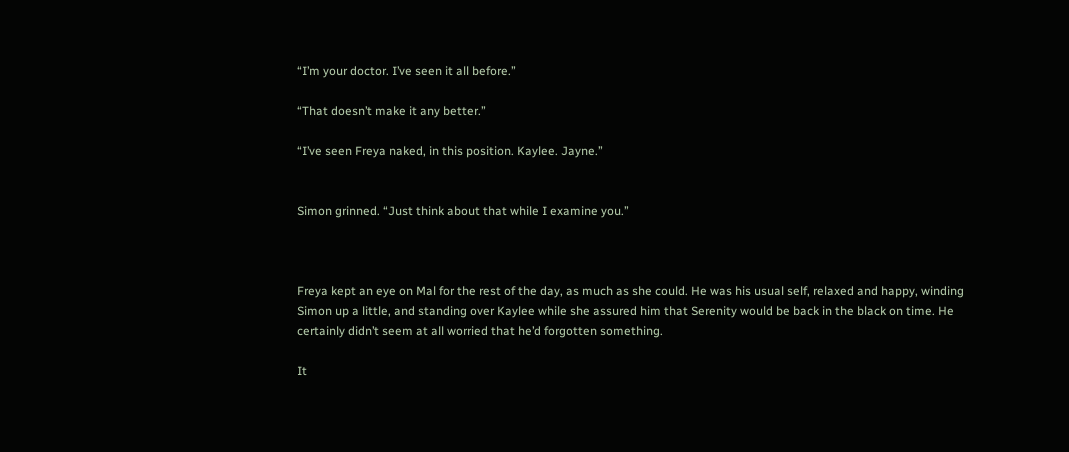“I’m your doctor. I’ve seen it all before.”

“That doesn’t make it any better.”

“I’ve seen Freya naked, in this position. Kaylee. Jayne.”


Simon grinned. “Just think about that while I examine you.”



Freya kept an eye on Mal for the rest of the day, as much as she could. He was his usual self, relaxed and happy, winding Simon up a little, and standing over Kaylee while she assured him that Serenity would be back in the black on time. He certainly didn’t seem at all worried that he’d forgotten something.

It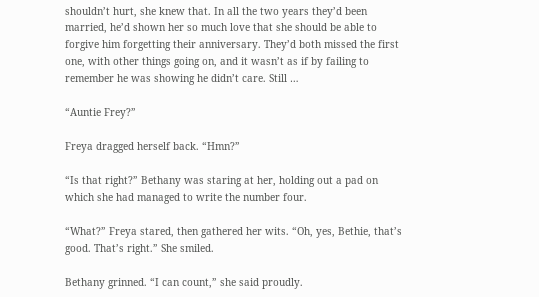shouldn’t hurt, she knew that. In all the two years they’d been married, he’d shown her so much love that she should be able to forgive him forgetting their anniversary. They’d both missed the first one, with other things going on, and it wasn’t as if by failing to remember he was showing he didn’t care. Still …

“Auntie Frey?”

Freya dragged herself back. “Hmn?”

“Is that right?” Bethany was staring at her, holding out a pad on which she had managed to write the number four.

“What?” Freya stared, then gathered her wits. “Oh, yes, Bethie, that’s good. That’s right.” She smiled.

Bethany grinned. “I can count,” she said proudly.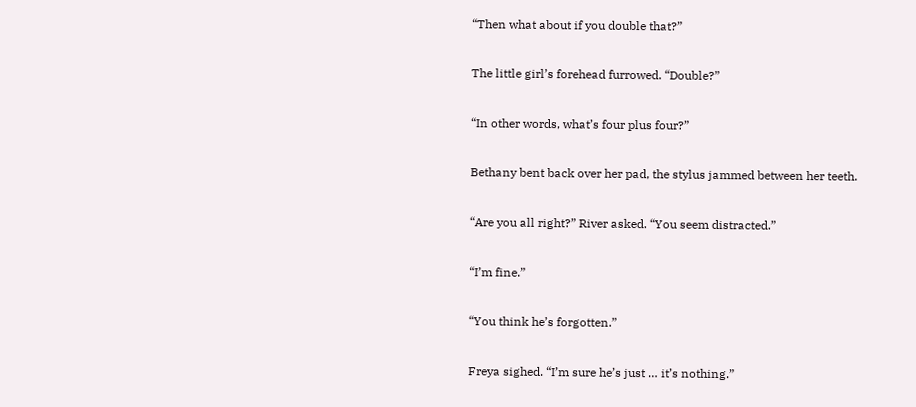“Then what about if you double that?”

The little girl’s forehead furrowed. “Double?”

“In other words, what’s four plus four?”

Bethany bent back over her pad, the stylus jammed between her teeth.

“Are you all right?” River asked. “You seem distracted.”

“I’m fine.”

“You think he’s forgotten.”

Freya sighed. “I’m sure he’s just … it’s nothing.”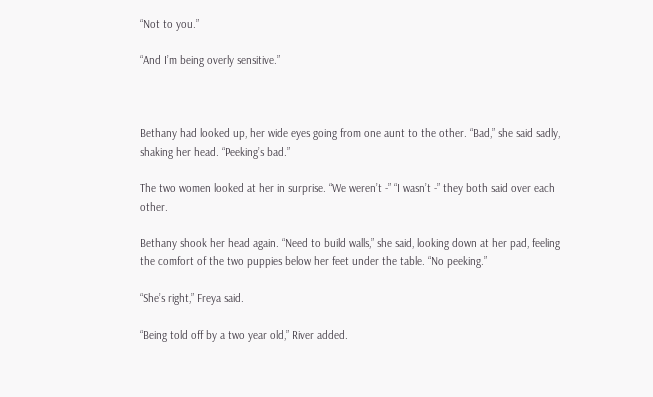“Not to you.”

“And I’m being overly sensitive.”



Bethany had looked up, her wide eyes going from one aunt to the other. “Bad,” she said sadly, shaking her head. “Peeking’s bad.”

The two women looked at her in surprise. “We weren’t -” “I wasn’t -” they both said over each other.

Bethany shook her head again. “Need to build walls,” she said, looking down at her pad, feeling the comfort of the two puppies below her feet under the table. “No peeking.”

“She’s right,” Freya said.

“Being told off by a two year old,” River added.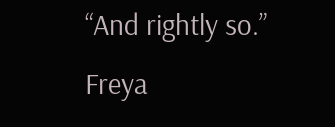“And rightly so.” Freya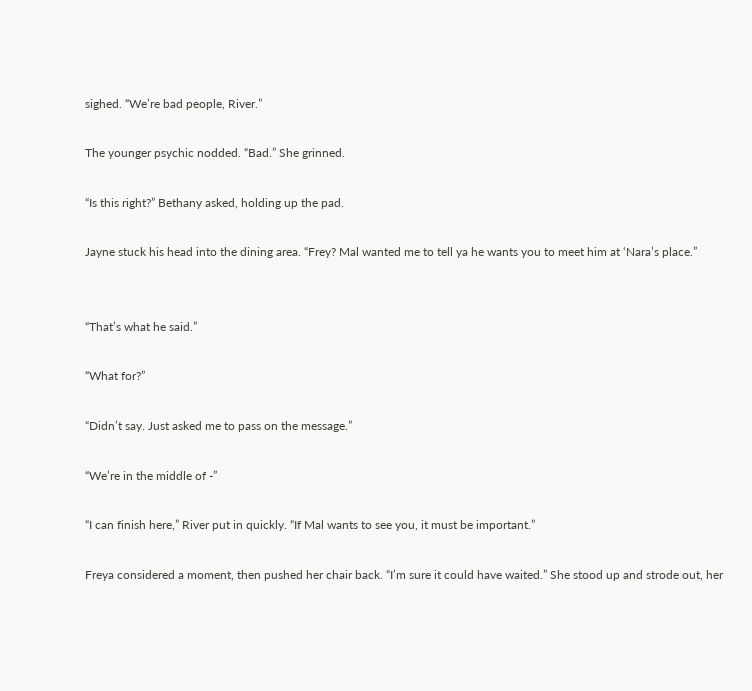sighed. “We’re bad people, River.”

The younger psychic nodded. “Bad.” She grinned.

“Is this right?” Bethany asked, holding up the pad.

Jayne stuck his head into the dining area. “Frey? Mal wanted me to tell ya he wants you to meet him at ‘Nara’s place.”


“That’s what he said.”

“What for?”

“Didn’t say. Just asked me to pass on the message.”

“We’re in the middle of -”

“I can finish here,” River put in quickly. “If Mal wants to see you, it must be important.”

Freya considered a moment, then pushed her chair back. “I’m sure it could have waited.” She stood up and strode out, her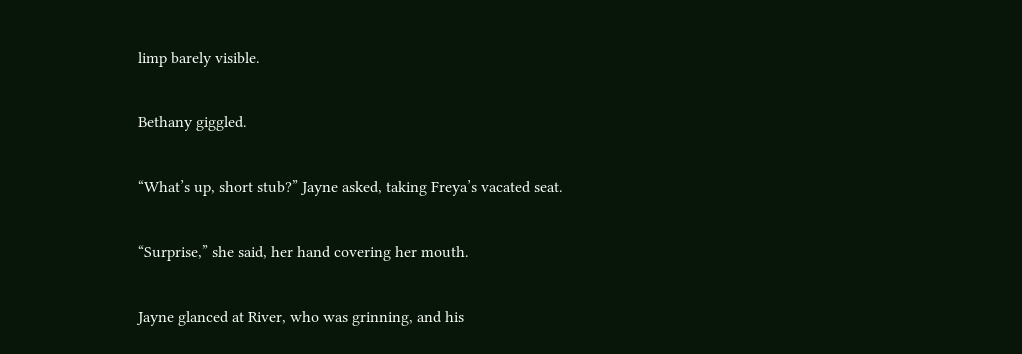limp barely visible.

Bethany giggled.

“What’s up, short stub?” Jayne asked, taking Freya’s vacated seat.

“Surprise,” she said, her hand covering her mouth.

Jayne glanced at River, who was grinning, and his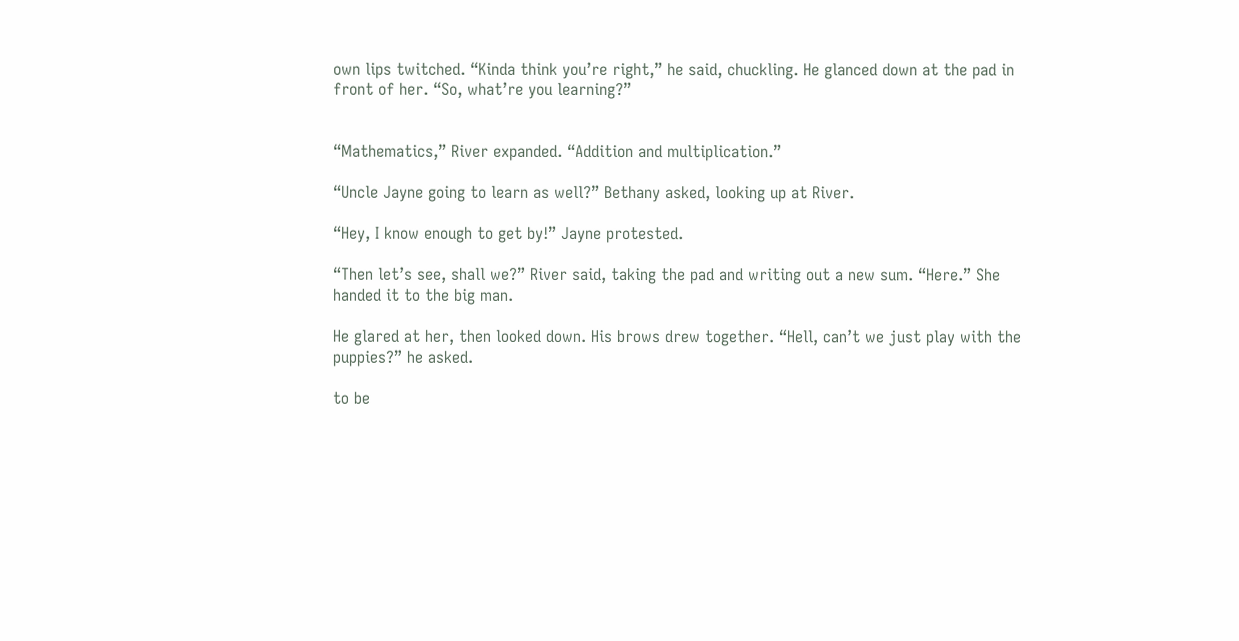own lips twitched. “Kinda think you’re right,” he said, chuckling. He glanced down at the pad in front of her. “So, what’re you learning?”


“Mathematics,” River expanded. “Addition and multiplication.”

“Uncle Jayne going to learn as well?” Bethany asked, looking up at River.

“Hey, I know enough to get by!” Jayne protested.

“Then let’s see, shall we?” River said, taking the pad and writing out a new sum. “Here.” She handed it to the big man.

He glared at her, then looked down. His brows drew together. “Hell, can’t we just play with the puppies?” he asked.

to be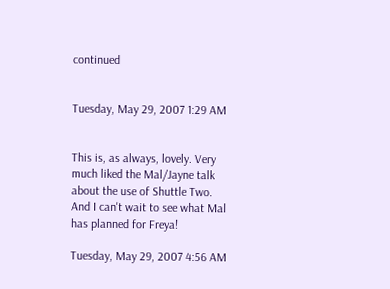continued


Tuesday, May 29, 2007 1:29 AM


This is, as always, lovely. Very much liked the Mal/Jayne talk about the use of Shuttle Two. And I can't wait to see what Mal has planned for Freya!

Tuesday, May 29, 2007 4:56 AM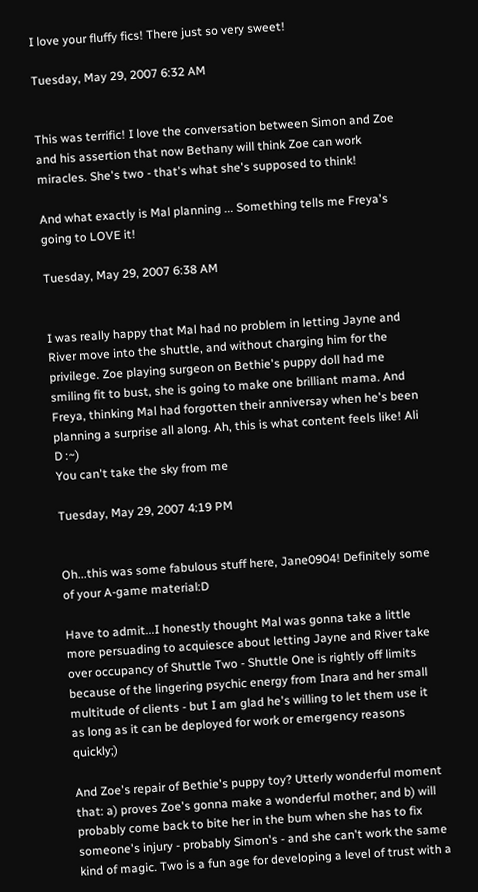I love your fluffy fics! There just so very sweet!

Tuesday, May 29, 2007 6:32 AM


This was terrific! I love the conversation between Simon and Zoe and his assertion that now Bethany will think Zoe can work miracles. She's two - that's what she's supposed to think!

And what exactly is Mal planning ... Something tells me Freya's going to LOVE it!

Tuesday, May 29, 2007 6:38 AM


I was really happy that Mal had no problem in letting Jayne and River move into the shuttle, and without charging him for the privilege. Zoe playing surgeon on Bethie's puppy doll had me smiling fit to bust, she is going to make one brilliant mama. And Freya, thinking Mal had forgotten their anniversay when he's been planning a surprise all along. Ah, this is what content feels like! Ali D :~)
You can't take the sky from me

Tuesday, May 29, 2007 4:19 PM


Oh...this was some fabulous stuff here, Jane0904! Definitely some of your A-game material:D

Have to admit...I honestly thought Mal was gonna take a little more persuading to acquiesce about letting Jayne and River take over occupancy of Shuttle Two - Shuttle One is rightly off limits because of the lingering psychic energy from Inara and her small multitude of clients - but I am glad he's willing to let them use it as long as it can be deployed for work or emergency reasons quickly;)

And Zoe's repair of Bethie's puppy toy? Utterly wonderful moment that: a) proves Zoe's gonna make a wonderful mother; and b) will probably come back to bite her in the bum when she has to fix someone's injury - probably Simon's - and she can't work the same kind of magic. Two is a fun age for developing a level of trust with a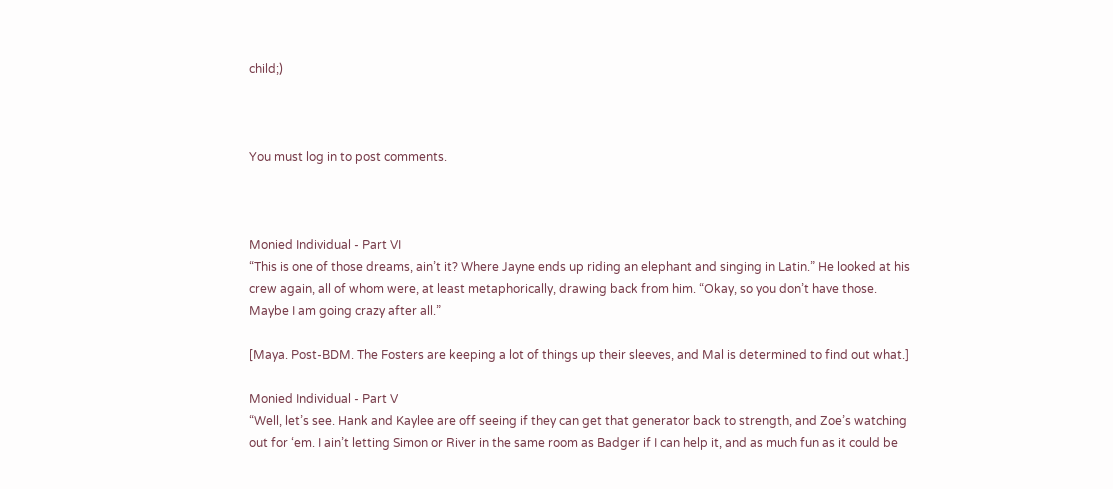child;)



You must log in to post comments.



Monied Individual - Part VI
“This is one of those dreams, ain’t it? Where Jayne ends up riding an elephant and singing in Latin.” He looked at his crew again, all of whom were, at least metaphorically, drawing back from him. “Okay, so you don’t have those. Maybe I am going crazy after all.”

[Maya. Post-BDM. The Fosters are keeping a lot of things up their sleeves, and Mal is determined to find out what.]

Monied Individual - Part V
“Well, let’s see. Hank and Kaylee are off seeing if they can get that generator back to strength, and Zoe’s watching out for ‘em. I ain’t letting Simon or River in the same room as Badger if I can help it, and as much fun as it could be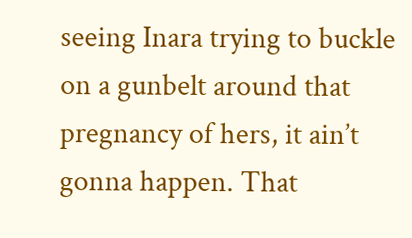seeing Inara trying to buckle on a gunbelt around that pregnancy of hers, it ain’t gonna happen. That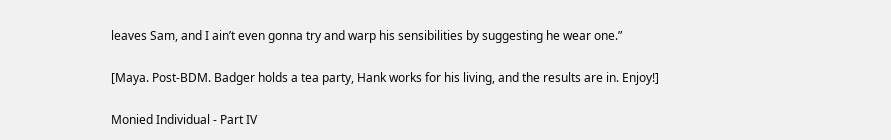leaves Sam, and I ain’t even gonna try and warp his sensibilities by suggesting he wear one.”

[Maya. Post-BDM. Badger holds a tea party, Hank works for his living, and the results are in. Enjoy!]

Monied Individual - Part IV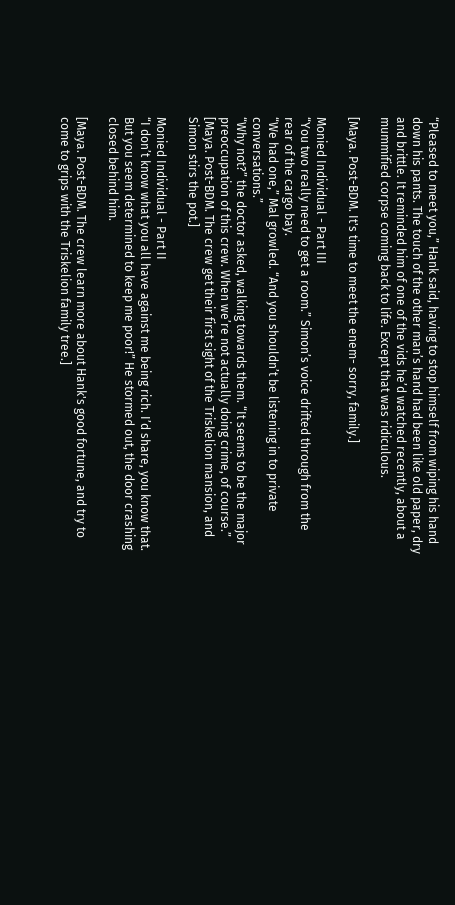“Pleased to meet you,” Hank said, having to stop himself from wiping his hand down his pants. The touch of the other man’s hand had been like old paper, dry and brittle. It reminded him of one of the vids he’d watched recently, about a mummified corpse coming back to life. Except that was ridiculous.

[Maya. Post-BDM. It's time to meet the enem- sorry, family.]

Monied Individual - Part III
“You two really need to get a room.” Simon’s voice drifted through from the rear of the cargo bay.
“We had one,” Mal growled. “And you shouldn’t be listening in to private conversations.”
“Why not?” the doctor asked, walking towards them. “It seems to be the major preoccupation of this crew. When we’re not actually doing crime, of course.”
[Maya. Post-BDM. The crew get their first sight of the Triskelion mansion, and Simon stirs the pot.]

Monied Individual - Part II
“I don’t know what you all have against me being rich. I’d share, you know that. But you seem determined to keep me poor!” He stormed out, the door crashing closed behind him.

[Maya. Post-BDM. The crew learn more about Hank's good fortune, and try to come to grips with the Triskelion family tree.]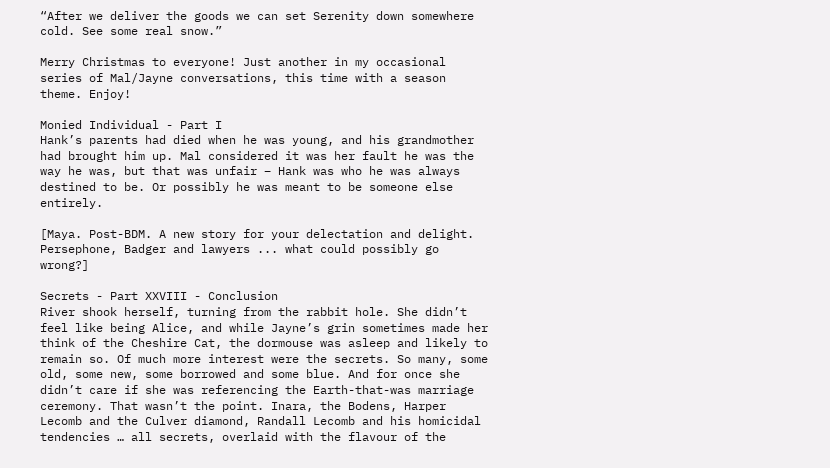“After we deliver the goods we can set Serenity down somewhere cold. See some real snow.”

Merry Christmas to everyone! Just another in my occasional series of Mal/Jayne conversations, this time with a season theme. Enjoy!

Monied Individual - Part I
Hank’s parents had died when he was young, and his grandmother had brought him up. Mal considered it was her fault he was the way he was, but that was unfair – Hank was who he was always destined to be. Or possibly he was meant to be someone else entirely.

[Maya. Post-BDM. A new story for your delectation and delight. Persephone, Badger and lawyers ... what could possibly go wrong?]

Secrets - Part XXVIII - Conclusion
River shook herself, turning from the rabbit hole. She didn’t feel like being Alice, and while Jayne’s grin sometimes made her think of the Cheshire Cat, the dormouse was asleep and likely to remain so. Of much more interest were the secrets. So many, some old, some new, some borrowed and some blue. And for once she didn’t care if she was referencing the Earth-that-was marriage ceremony. That wasn’t the point. Inara, the Bodens, Harper Lecomb and the Culver diamond, Randall Lecomb and his homicidal tendencies … all secrets, overlaid with the flavour of the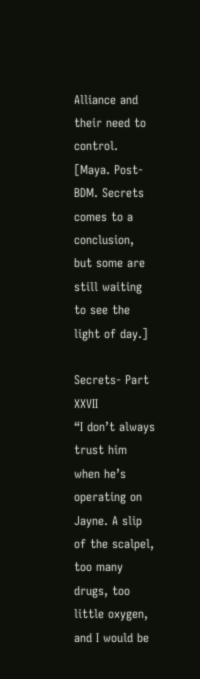Alliance and their need to control.
[Maya. Post-BDM. Secrets comes to a conclusion, but some are still waiting to see the light of day.]

Secrets- Part XXVII
“I don’t always trust him when he’s operating on Jayne. A slip of the scalpel, too many drugs, too little oxygen, and I would be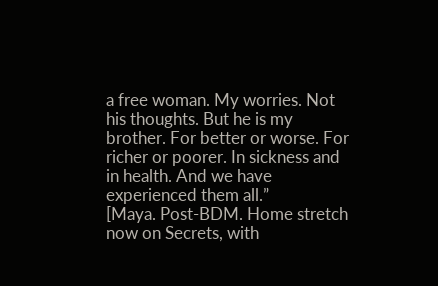a free woman. My worries. Not his thoughts. But he is my brother. For better or worse. For richer or poorer. In sickness and in health. And we have experienced them all.”
[Maya. Post-BDM. Home stretch now on Secrets, with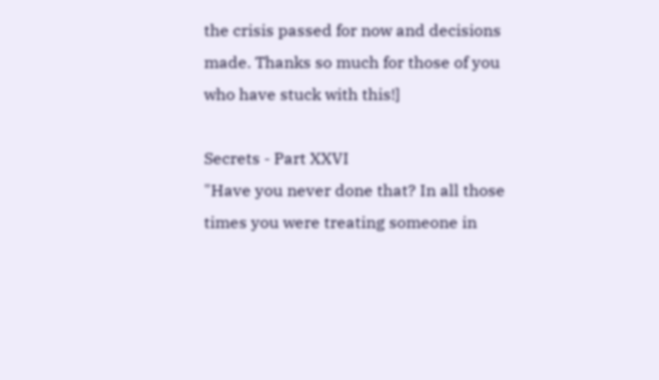the crisis passed for now and decisions made. Thanks so much for those of you who have stuck with this!]

Secrets - Part XXVI
"Have you never done that? In all those times you were treating someone in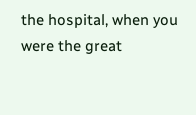the hospital, when you were the great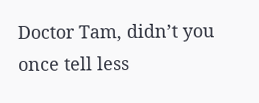Doctor Tam, didn’t you once tell less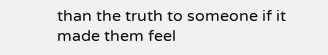than the truth to someone if it made them feel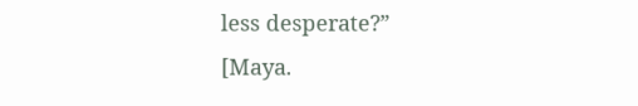less desperate?”
[Maya.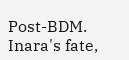Post-BDM. Inara's fate,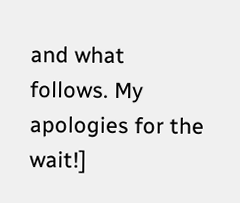and what follows. My apologies for the wait!]